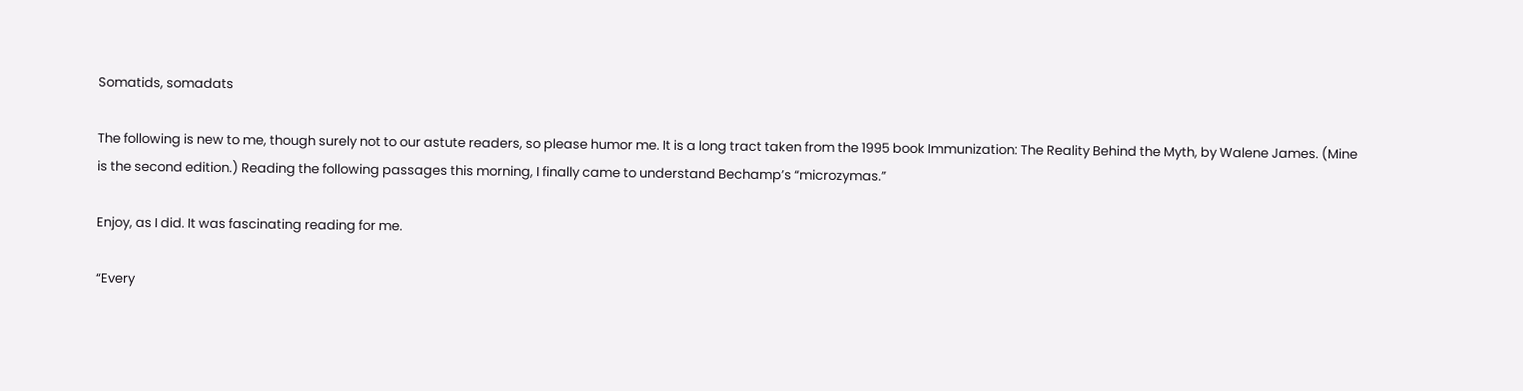Somatids, somadats

The following is new to me, though surely not to our astute readers, so please humor me. It is a long tract taken from the 1995 book Immunization: The Reality Behind the Myth, by Walene James. (Mine is the second edition.) Reading the following passages this morning, I finally came to understand Bechamp’s “microzymas.”

Enjoy, as I did. It was fascinating reading for me.

“Every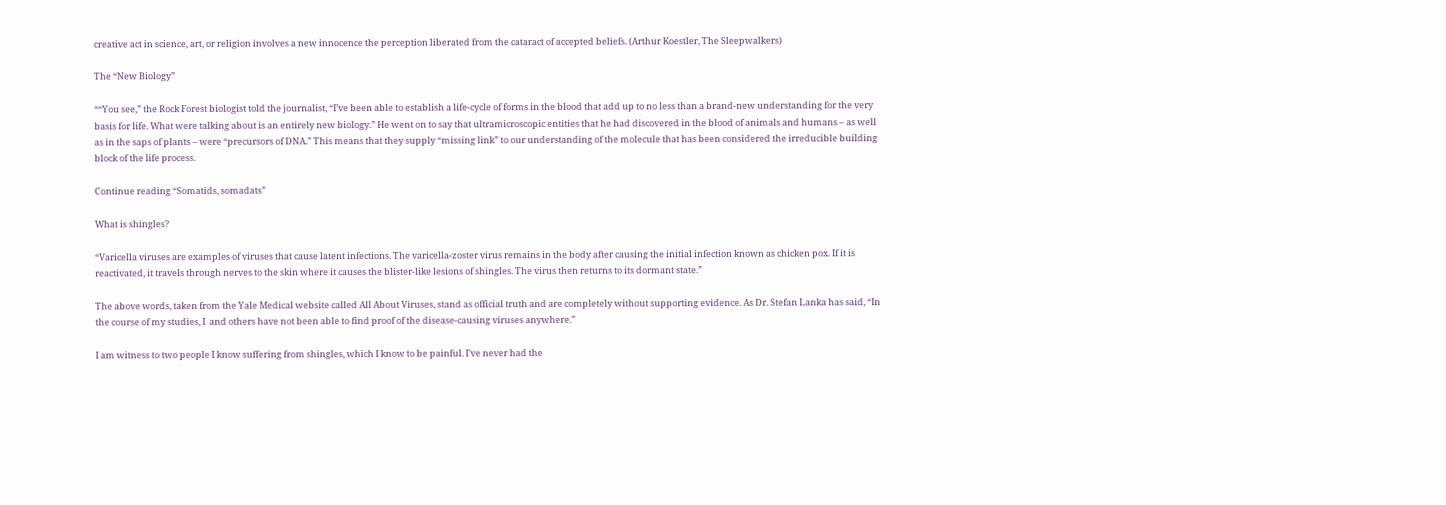creative act in science, art, or religion involves a new innocence the perception liberated from the cataract of accepted beliefs. (Arthur Koestler, The Sleepwalkers)

The “New Biology”

““You see,” the Rock Forest biologist told the journalist, “I’ve been able to establish a life-cycle of forms in the blood that add up to no less than a brand-new understanding for the very basis for life. What were talking about is an entirely new biology.” He went on to say that ultramicroscopic entities that he had discovered in the blood of animals and humans – as well as in the saps of plants – were “precursors of DNA.” This means that they supply “missing link” to our understanding of the molecule that has been considered the irreducible building block of the life process.

Continue reading “Somatids, somadats”

What is shingles?

“Varicella viruses are examples of viruses that cause latent infections. The varicella-zoster virus remains in the body after causing the initial infection known as chicken pox. If it is reactivated, it travels through nerves to the skin where it causes the blister-like lesions of shingles. The virus then returns to its dormant state.”

The above words, taken from the Yale Medical website called All About Viruses, stand as official truth and are completely without supporting evidence. As Dr. Stefan Lanka has said, “In the course of my studies, I  and others have not been able to find proof of the disease-causing viruses anywhere.”

I am witness to two people I know suffering from shingles, which I know to be painful. I’ve never had the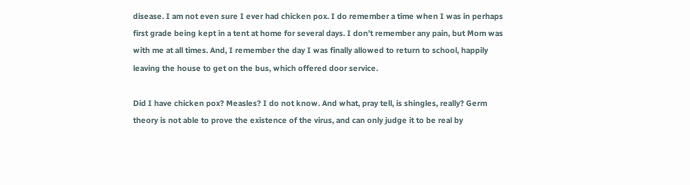disease. I am not even sure I ever had chicken pox. I do remember a time when I was in perhaps first grade being kept in a tent at home for several days. I don’t remember any pain, but Mom was with me at all times. And, I remember the day I was finally allowed to return to school, happily leaving the house to get on the bus, which offered door service.

Did I have chicken pox? Measles? I do not know. And what, pray tell, is shingles, really? Germ theory is not able to prove the existence of the virus, and can only judge it to be real by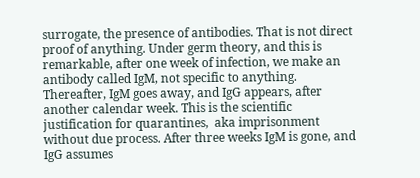surrogate, the presence of antibodies. That is not direct proof of anything. Under germ theory, and this is remarkable, after one week of infection, we make an antibody called IgM, not specific to anything. Thereafter, IgM goes away, and IgG appears, after another calendar week. This is the scientific justification for quarantines,  aka imprisonment without due process. After three weeks IgM is gone, and IgG assumes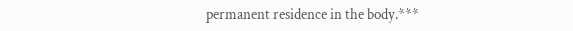permanent residence in the body.***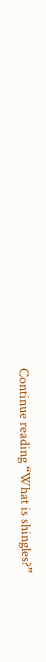Continue reading “What is shingles?”